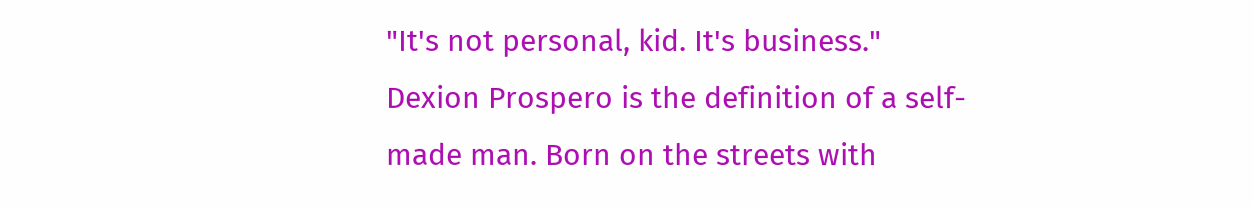"It's not personal, kid. It's business."
Dexion Prospero is the definition of a self-made man. Born on the streets with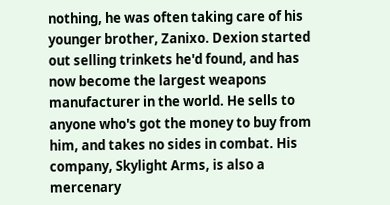nothing, he was often taking care of his younger brother, Zanixo. Dexion started out selling trinkets he'd found, and has now become the largest weapons manufacturer in the world. He sells to anyone who's got the money to buy from him, and takes no sides in combat. His company, Skylight Arms, is also a mercenary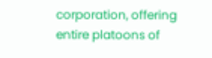corporation, offering entire platoons of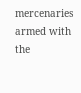mercenaries armed with the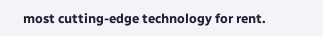most cutting-edge technology for rent.